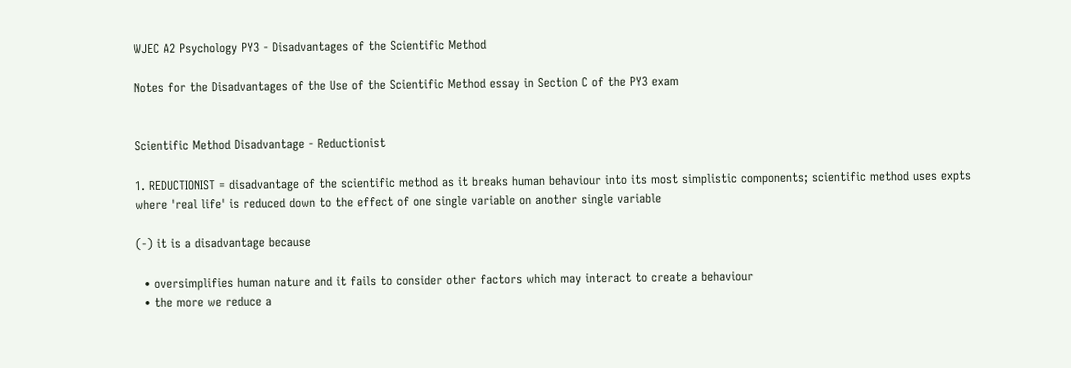WJEC A2 Psychology PY3 - Disadvantages of the Scientific Method

Notes for the Disadvantages of the Use of the Scientific Method essay in Section C of the PY3 exam


Scientific Method Disadvantage - Reductionist

1. REDUCTIONIST = disadvantage of the scientific method as it breaks human behaviour into its most simplistic components; scientific method uses expts where 'real life' is reduced down to the effect of one single variable on another single variable

(-) it is a disadvantage because

  • oversimplifies human nature and it fails to consider other factors which may interact to create a behaviour
  • the more we reduce a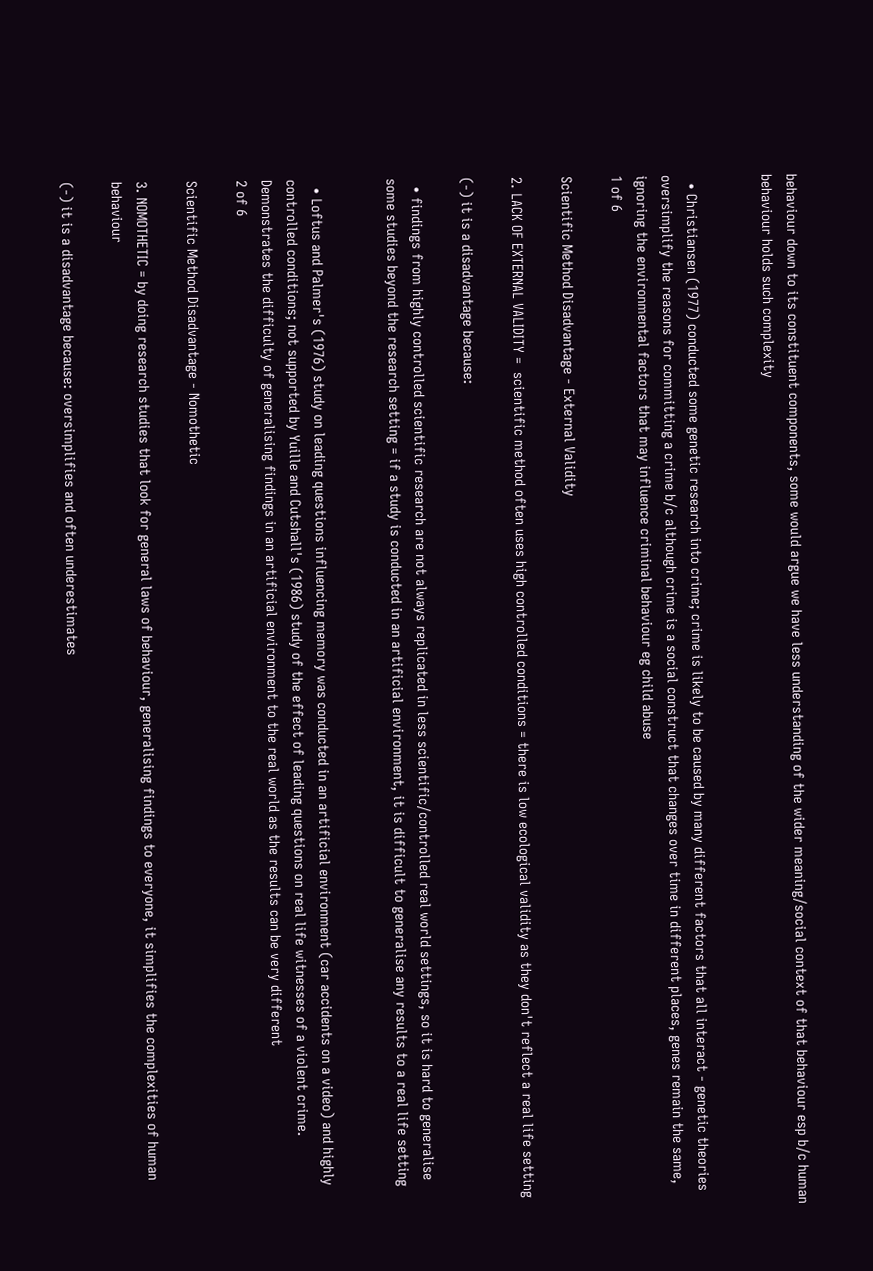behaviour down to its constituent components, some would argue we have less understanding of the wider meaning/social context of that behaviour esp b/c human behaviour holds such complexity


  • Christiansen (1977) conducted some genetic research into crime; crime is likely to be caused by many different factors that all interact - genetic theories oversimplify the reasons for committing a crime b/c although crime is a social construct that changes over time in different places, genes remain the same, ignoring the environmental factors that may influence criminal behaviour eg child abuse
1 of 6

Scientific Method Disadvantage - External Validity

2. LACK OF EXTERNAL VALIDITY =  scientific method often uses high controlled conditions = there is low ecological validity as they don't reflect a real life setting

(-) it is a disadvantage because:

  • findings from highly controlled scientific research are not always replicated in less scientific/controlled real world settings, so it is hard to generalise some studies beyond the research setting = if a study is conducted in an artificial environment, it is difficult to generalise any results to a real life setting


  • Loftus and Palmer's (1976) study on leading questions influencing memory was conducted in an artificial environment (car accidents on a video) and highly controlled conditions; not supported by Yuille and Cutshall's (1986) study of the effect of leading questions on real life witnesses of a violent crime. Demonstrates the difficulty of generalising findings in an artificial environment to the real world as the results can be very different
2 of 6

Scientific Method Disadvantage - Nomothetic

3. NOMOTHETIC = by doing research studies that look for general laws of behaviour, generalising findings to everyone, it simplifies the complexities of human behaviour

(-) it is a disadvantage because: oversimplifies and often underestimates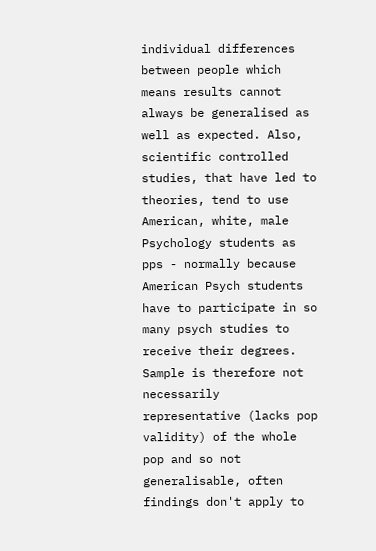individual differences between people which means results cannot always be generalised as well as expected. Also, scientific controlled studies, that have led to theories, tend to use American, white, male Psychology students as pps - normally because American Psych students have to participate in so many psych studies to receive their degrees. Sample is therefore not necessarily representative (lacks pop validity) of the whole pop and so not generalisable, often findings don't apply to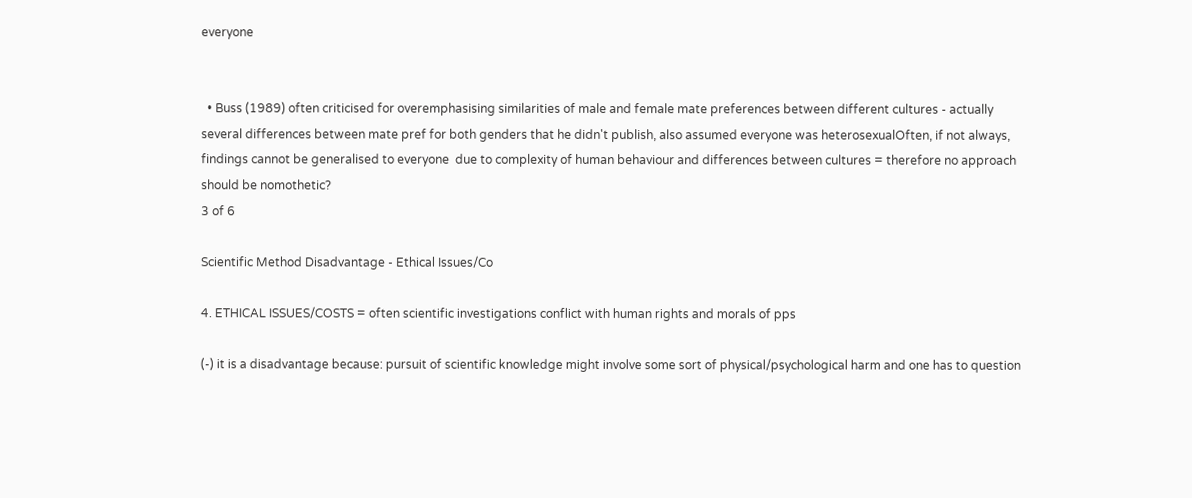everyone


  • Buss (1989) often criticised for overemphasising similarities of male and female mate preferences between different cultures - actually several differences between mate pref for both genders that he didn't publish, also assumed everyone was heterosexualOften, if not always, findings cannot be generalised to everyone  due to complexity of human behaviour and differences between cultures = therefore no approach should be nomothetic?
3 of 6

Scientific Method Disadvantage - Ethical Issues/Co

4. ETHICAL ISSUES/COSTS = often scientific investigations conflict with human rights and morals of pps

(-) it is a disadvantage because: pursuit of scientific knowledge might involve some sort of physical/psychological harm and one has to question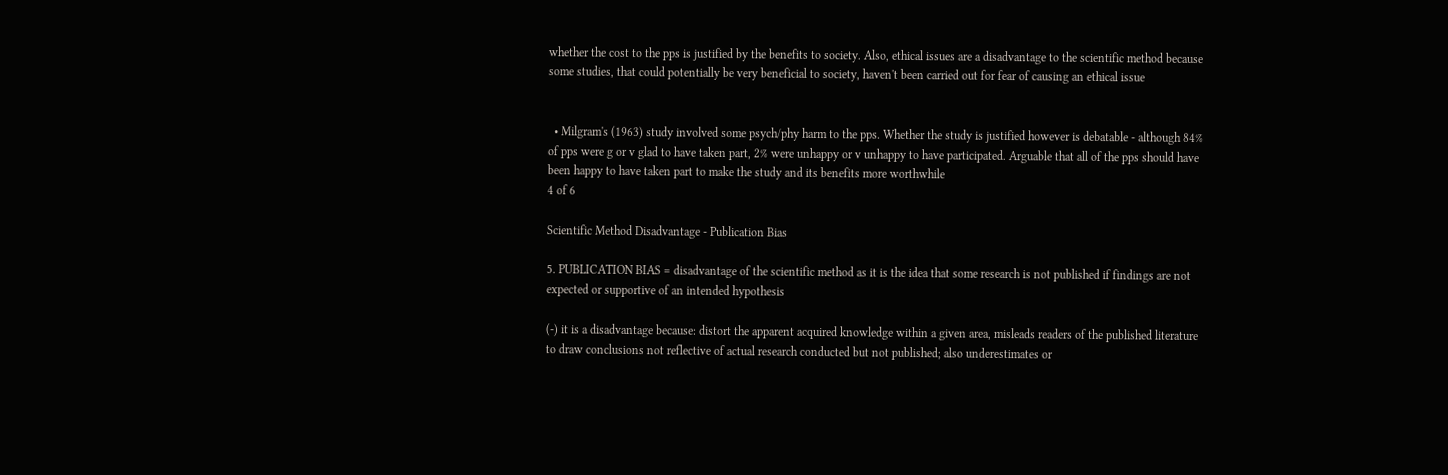whether the cost to the pps is justified by the benefits to society. Also, ethical issues are a disadvantage to the scientific method because some studies, that could potentially be very beneficial to society, haven't been carried out for fear of causing an ethical issue


  • Milgram's (1963) study involved some psych/phy harm to the pps. Whether the study is justified however is debatable - although 84% of pps were g or v glad to have taken part, 2% were unhappy or v unhappy to have participated. Arguable that all of the pps should have been happy to have taken part to make the study and its benefits more worthwhile
4 of 6

Scientific Method Disadvantage - Publication Bias

5. PUBLICATION BIAS = disadvantage of the scientific method as it is the idea that some research is not published if findings are not expected or supportive of an intended hypothesis

(-) it is a disadvantage because: distort the apparent acquired knowledge within a given area, misleads readers of the published literature to draw conclusions not reflective of actual research conducted but not published; also underestimates or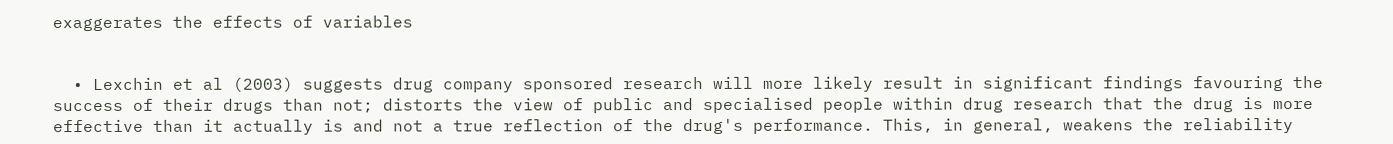exaggerates the effects of variables


  • Lexchin et al (2003) suggests drug company sponsored research will more likely result in significant findings favouring the success of their drugs than not; distorts the view of public and specialised people within drug research that the drug is more effective than it actually is and not a true reflection of the drug's performance. This, in general, weakens the reliability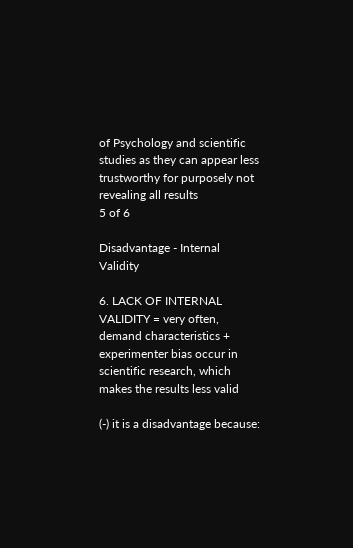of Psychology and scientific studies as they can appear less trustworthy for purposely not revealing all results
5 of 6

Disadvantage - Internal Validity

6. LACK OF INTERNAL VALIDITY = very often, demand characteristics + experimenter bias occur in scientific research, which makes the results less valid

(-) it is a disadvantage because: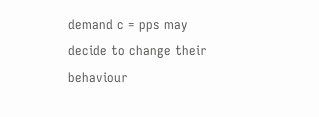demand c = pps may decide to change their behaviour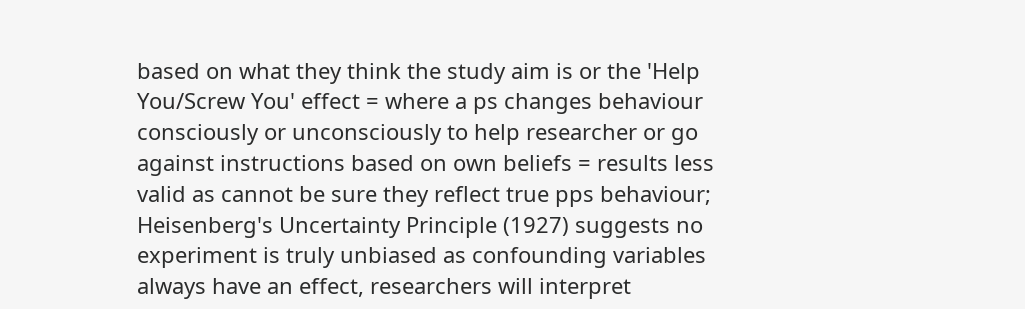based on what they think the study aim is or the 'Help You/Screw You' effect = where a ps changes behaviour consciously or unconsciously to help researcher or go against instructions based on own beliefs = results less valid as cannot be sure they reflect true pps behaviour; Heisenberg's Uncertainty Principle (1927) suggests no experiment is truly unbiased as confounding variables always have an effect, researchers will interpret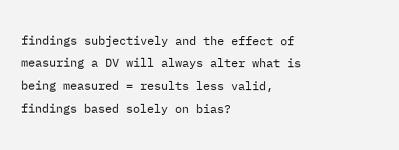findings subjectively and the effect of measuring a DV will always alter what is being measured = results less valid, findings based solely on bias?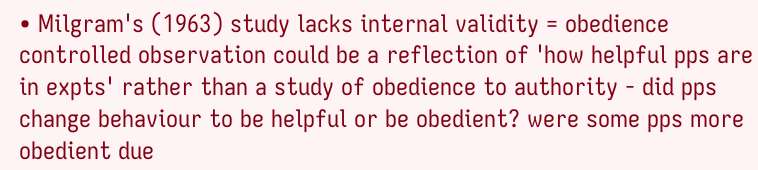• Milgram's (1963) study lacks internal validity = obedience controlled observation could be a reflection of 'how helpful pps are in expts' rather than a study of obedience to authority - did pps change behaviour to be helpful or be obedient? were some pps more obedient due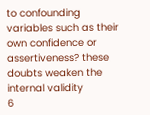to confounding variables such as their own confidence or assertiveness? these doubts weaken the internal validity
6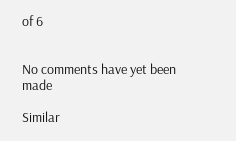of 6


No comments have yet been made

Similar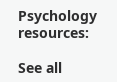Psychology resources:

See all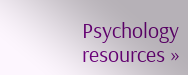Psychology resources »